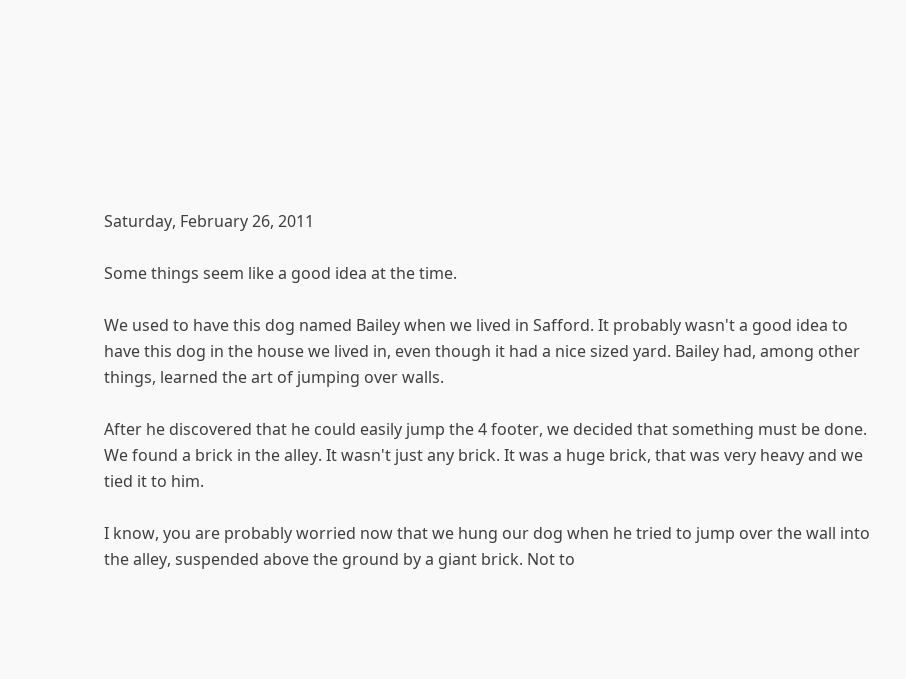Saturday, February 26, 2011

Some things seem like a good idea at the time.

We used to have this dog named Bailey when we lived in Safford. It probably wasn't a good idea to have this dog in the house we lived in, even though it had a nice sized yard. Bailey had, among other things, learned the art of jumping over walls.

After he discovered that he could easily jump the 4 footer, we decided that something must be done. We found a brick in the alley. It wasn't just any brick. It was a huge brick, that was very heavy and we tied it to him.

I know, you are probably worried now that we hung our dog when he tried to jump over the wall into the alley, suspended above the ground by a giant brick. Not to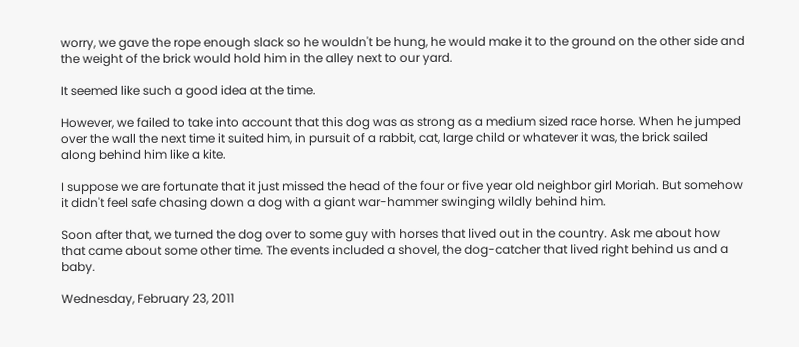worry, we gave the rope enough slack so he wouldn't be hung, he would make it to the ground on the other side and the weight of the brick would hold him in the alley next to our yard.

It seemed like such a good idea at the time.

However, we failed to take into account that this dog was as strong as a medium sized race horse. When he jumped over the wall the next time it suited him, in pursuit of a rabbit, cat, large child or whatever it was, the brick sailed along behind him like a kite.

I suppose we are fortunate that it just missed the head of the four or five year old neighbor girl Moriah. But somehow it didn't feel safe chasing down a dog with a giant war-hammer swinging wildly behind him.

Soon after that, we turned the dog over to some guy with horses that lived out in the country. Ask me about how that came about some other time. The events included a shovel, the dog-catcher that lived right behind us and a baby.

Wednesday, February 23, 2011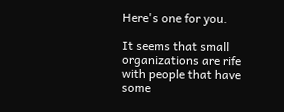Here's one for you.

It seems that small organizations are rife with people that have some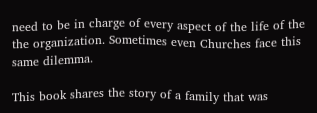need to be in charge of every aspect of the life of the the organization. Sometimes even Churches face this same dilemma.

This book shares the story of a family that was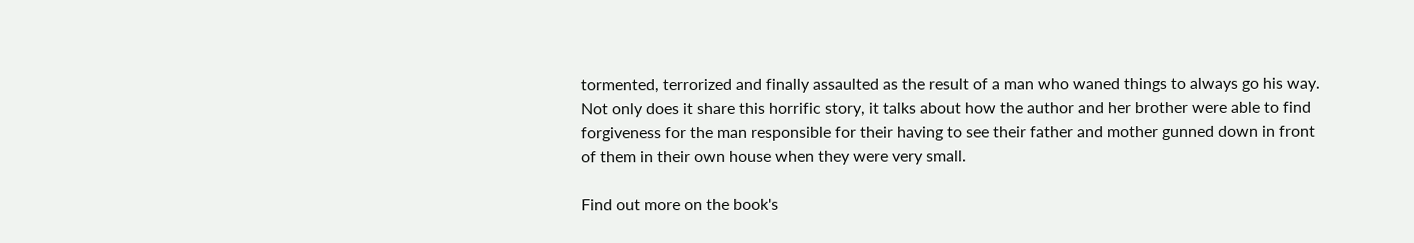tormented, terrorized and finally assaulted as the result of a man who waned things to always go his way. Not only does it share this horrific story, it talks about how the author and her brother were able to find forgiveness for the man responsible for their having to see their father and mother gunned down in front of them in their own house when they were very small.

Find out more on the book's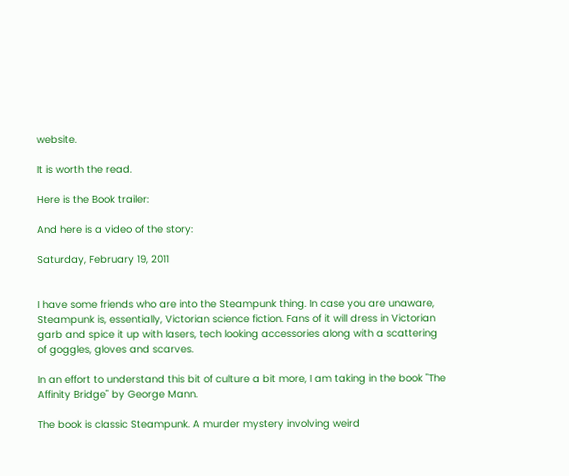website.

It is worth the read.

Here is the Book trailer:

And here is a video of the story:

Saturday, February 19, 2011


I have some friends who are into the Steampunk thing. In case you are unaware, Steampunk is, essentially, Victorian science fiction. Fans of it will dress in Victorian garb and spice it up with lasers, tech looking accessories along with a scattering of goggles, gloves and scarves.

In an effort to understand this bit of culture a bit more, I am taking in the book "The Affinity Bridge" by George Mann.

The book is classic Steampunk. A murder mystery involving weird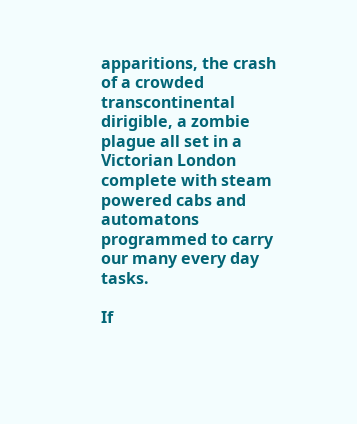apparitions, the crash of a crowded transcontinental dirigible, a zombie plague all set in a Victorian London complete with steam powered cabs and automatons programmed to carry our many every day tasks.

If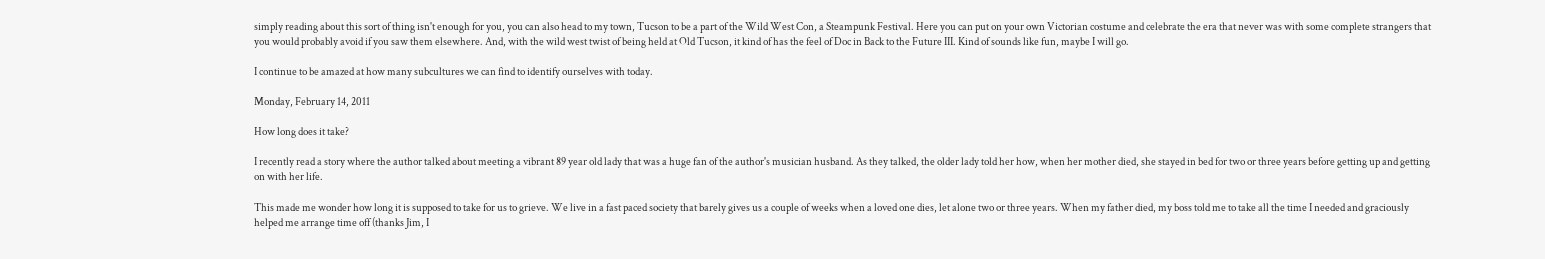simply reading about this sort of thing isn't enough for you, you can also head to my town, Tucson to be a part of the Wild West Con, a Steampunk Festival. Here you can put on your own Victorian costume and celebrate the era that never was with some complete strangers that you would probably avoid if you saw them elsewhere. And, with the wild west twist of being held at Old Tucson, it kind of has the feel of Doc in Back to the Future III. Kind of sounds like fun, maybe I will go.

I continue to be amazed at how many subcultures we can find to identify ourselves with today.

Monday, February 14, 2011

How long does it take?

I recently read a story where the author talked about meeting a vibrant 89 year old lady that was a huge fan of the author's musician husband. As they talked, the older lady told her how, when her mother died, she stayed in bed for two or three years before getting up and getting on with her life.

This made me wonder how long it is supposed to take for us to grieve. We live in a fast paced society that barely gives us a couple of weeks when a loved one dies, let alone two or three years. When my father died, my boss told me to take all the time I needed and graciously helped me arrange time off (thanks Jim, I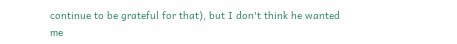continue to be grateful for that), but I don't think he wanted me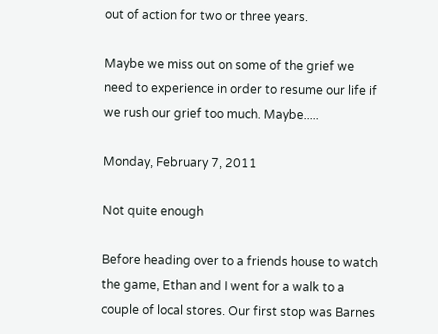out of action for two or three years.

Maybe we miss out on some of the grief we need to experience in order to resume our life if we rush our grief too much. Maybe.....

Monday, February 7, 2011

Not quite enough

Before heading over to a friends house to watch the game, Ethan and I went for a walk to a couple of local stores. Our first stop was Barnes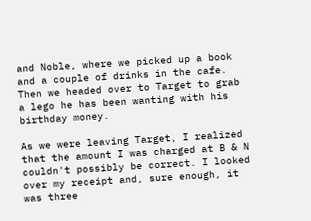and Noble, where we picked up a book and a couple of drinks in the cafe. Then we headed over to Target to grab a lego he has been wanting with his birthday money.

As we were leaving Target, I realized that the amount I was charged at B & N couldn't possibly be correct. I looked over my receipt and, sure enough, it was three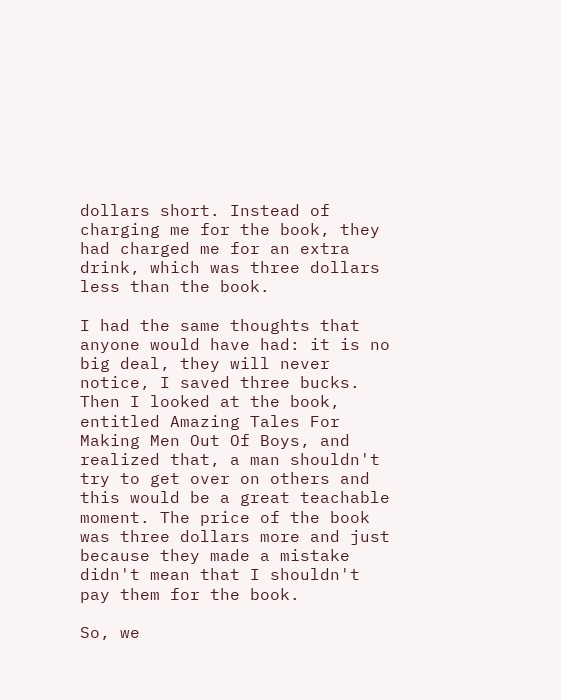dollars short. Instead of charging me for the book, they had charged me for an extra drink, which was three dollars less than the book.

I had the same thoughts that anyone would have had: it is no big deal, they will never notice, I saved three bucks. Then I looked at the book, entitled Amazing Tales For Making Men Out Of Boys, and realized that, a man shouldn't try to get over on others and this would be a great teachable moment. The price of the book was three dollars more and just because they made a mistake didn't mean that I shouldn't pay them for the book.

So, we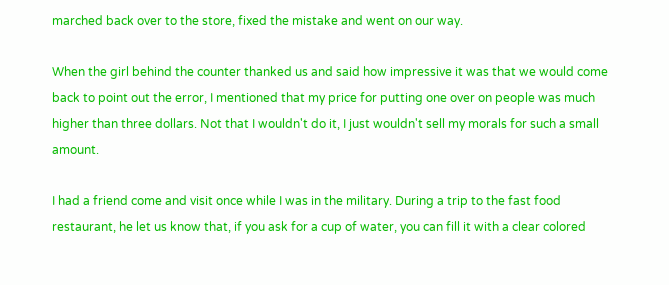marched back over to the store, fixed the mistake and went on our way.

When the girl behind the counter thanked us and said how impressive it was that we would come back to point out the error, I mentioned that my price for putting one over on people was much higher than three dollars. Not that I wouldn't do it, I just wouldn't sell my morals for such a small amount.

I had a friend come and visit once while I was in the military. During a trip to the fast food restaurant, he let us know that, if you ask for a cup of water, you can fill it with a clear colored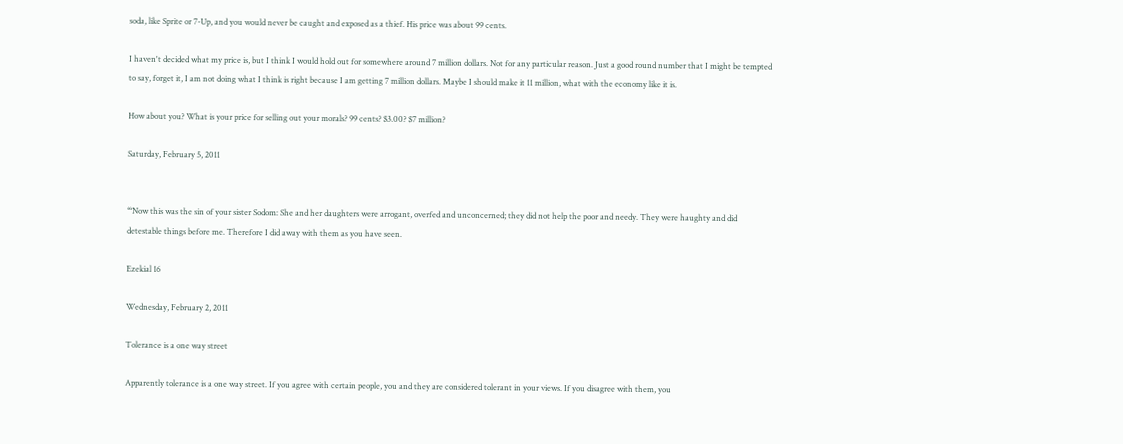soda, like Sprite or 7-Up, and you would never be caught and exposed as a thief. His price was about 99 cents.

I haven't decided what my price is, but I think I would hold out for somewhere around 7 million dollars. Not for any particular reason. Just a good round number that I might be tempted to say, forget it, I am not doing what I think is right because I am getting 7 million dollars. Maybe I should make it 11 million, what with the economy like it is.

How about you? What is your price for selling out your morals? 99 cents? $3.00? $7 million?

Saturday, February 5, 2011


“‘Now this was the sin of your sister Sodom: She and her daughters were arrogant, overfed and unconcerned; they did not help the poor and needy. They were haughty and did detestable things before me. Therefore I did away with them as you have seen.

Ezekial 16

Wednesday, February 2, 2011

Tolerance is a one way street

Apparently tolerance is a one way street. If you agree with certain people, you and they are considered tolerant in your views. If you disagree with them, you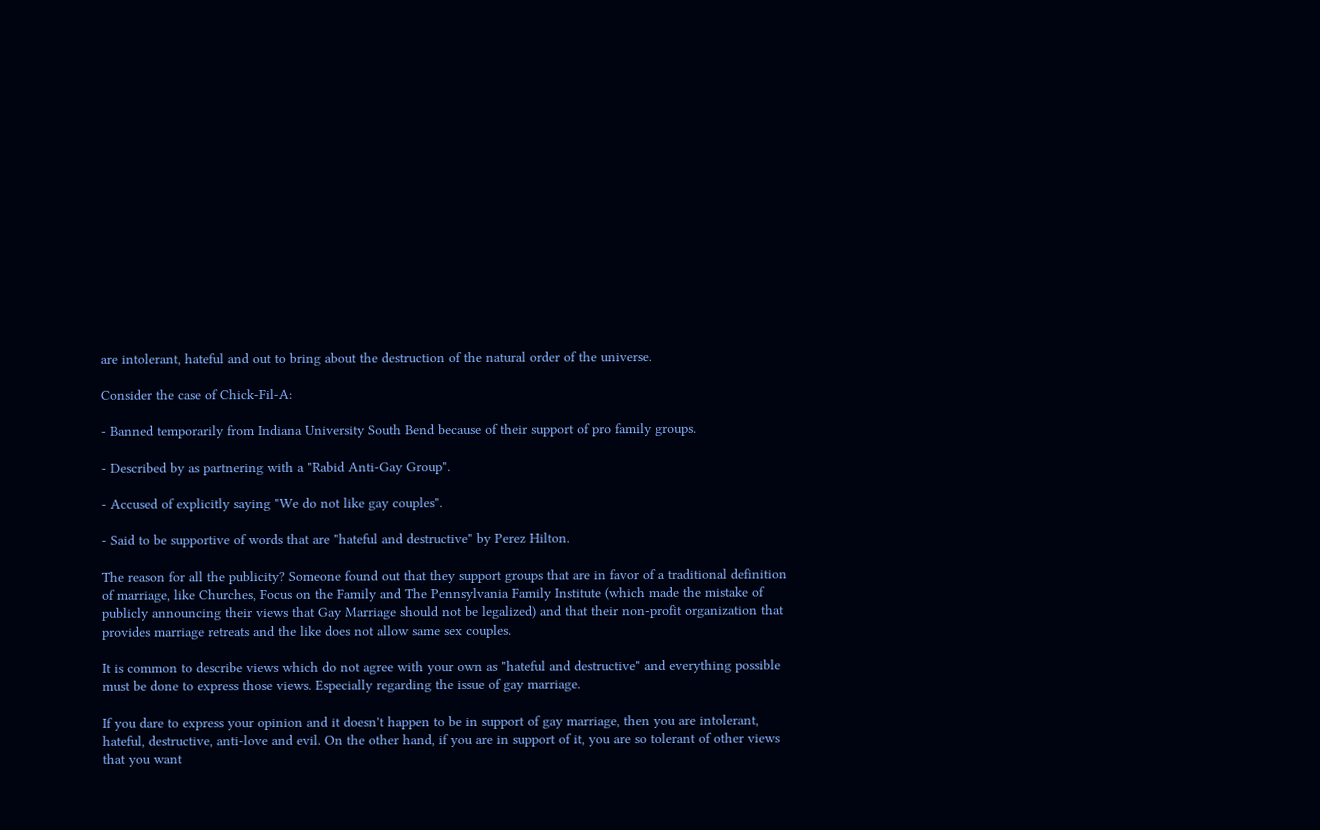are intolerant, hateful and out to bring about the destruction of the natural order of the universe.

Consider the case of Chick-Fil-A:

- Banned temporarily from Indiana University South Bend because of their support of pro family groups.

- Described by as partnering with a "Rabid Anti-Gay Group".

- Accused of explicitly saying "We do not like gay couples".

- Said to be supportive of words that are "hateful and destructive" by Perez Hilton.

The reason for all the publicity? Someone found out that they support groups that are in favor of a traditional definition of marriage, like Churches, Focus on the Family and The Pennsylvania Family Institute (which made the mistake of publicly announcing their views that Gay Marriage should not be legalized) and that their non-profit organization that provides marriage retreats and the like does not allow same sex couples.

It is common to describe views which do not agree with your own as "hateful and destructive" and everything possible must be done to express those views. Especially regarding the issue of gay marriage.

If you dare to express your opinion and it doesn't happen to be in support of gay marriage, then you are intolerant, hateful, destructive, anti-love and evil. On the other hand, if you are in support of it, you are so tolerant of other views that you want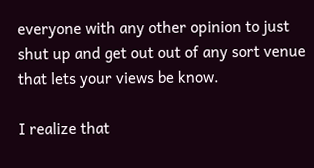everyone with any other opinion to just shut up and get out out of any sort venue that lets your views be know.

I realize that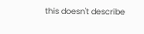this doesn't describe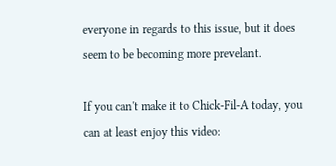everyone in regards to this issue, but it does seem to be becoming more prevelant.

If you can't make it to Chick-Fil-A today, you can at least enjoy this video: